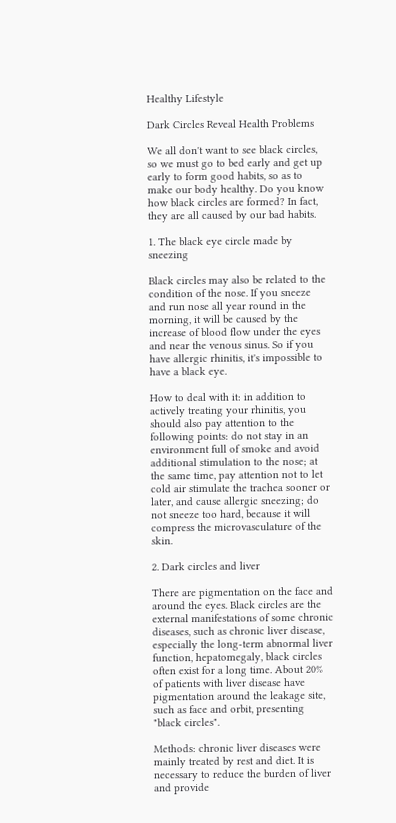Healthy Lifestyle

Dark Circles Reveal Health Problems

We all don't want to see black circles, so we must go to bed early and get up early to form good habits, so as to make our body healthy. Do you know how black circles are formed? In fact, they are all caused by our bad habits.

1. The black eye circle made by sneezing

Black circles may also be related to the condition of the nose. If you sneeze and run nose all year round in the morning, it will be caused by the increase of blood flow under the eyes and near the venous sinus. So if you have allergic rhinitis, it's impossible to have a black eye.

How to deal with it: in addition to actively treating your rhinitis, you should also pay attention to the following points: do not stay in an environment full of smoke and avoid additional stimulation to the nose; at the same time, pay attention not to let cold air stimulate the trachea sooner or later, and cause allergic sneezing; do not sneeze too hard, because it will compress the microvasculature of the skin.

2. Dark circles and liver

There are pigmentation on the face and around the eyes. Black circles are the external manifestations of some chronic diseases, such as chronic liver disease, especially the long-term abnormal liver function, hepatomegaly, black circles often exist for a long time. About 20% of patients with liver disease have pigmentation around the leakage site, such as face and orbit, presenting "black circles".

Methods: chronic liver diseases were mainly treated by rest and diet. It is necessary to reduce the burden of liver and provide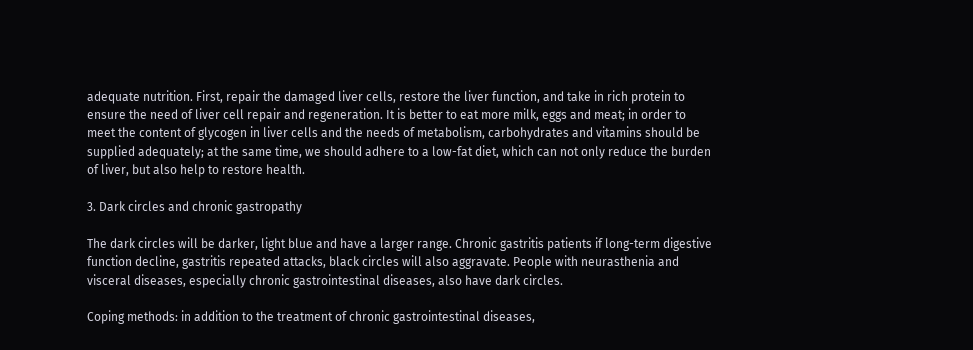adequate nutrition. First, repair the damaged liver cells, restore the liver function, and take in rich protein to ensure the need of liver cell repair and regeneration. It is better to eat more milk, eggs and meat; in order to meet the content of glycogen in liver cells and the needs of metabolism, carbohydrates and vitamins should be supplied adequately; at the same time, we should adhere to a low-fat diet, which can not only reduce the burden of liver, but also help to restore health.

3. Dark circles and chronic gastropathy

The dark circles will be darker, light blue and have a larger range. Chronic gastritis patients if long-term digestive function decline, gastritis repeated attacks, black circles will also aggravate. People with neurasthenia and visceral diseases, especially chronic gastrointestinal diseases, also have dark circles.

Coping methods: in addition to the treatment of chronic gastrointestinal diseases,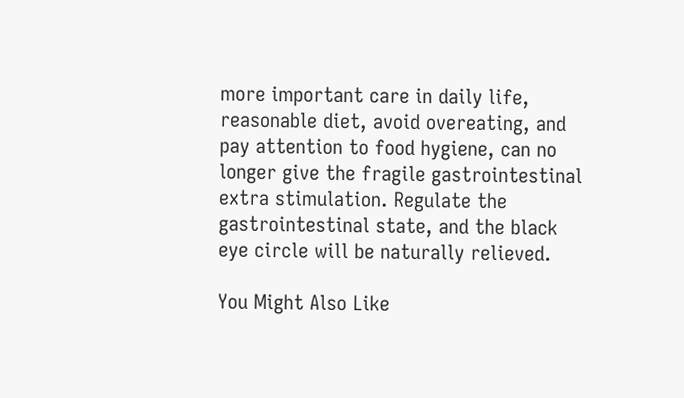more important care in daily life, reasonable diet, avoid overeating, and pay attention to food hygiene, can no longer give the fragile gastrointestinal extra stimulation. Regulate the gastrointestinal state, and the black eye circle will be naturally relieved.

You Might Also Like